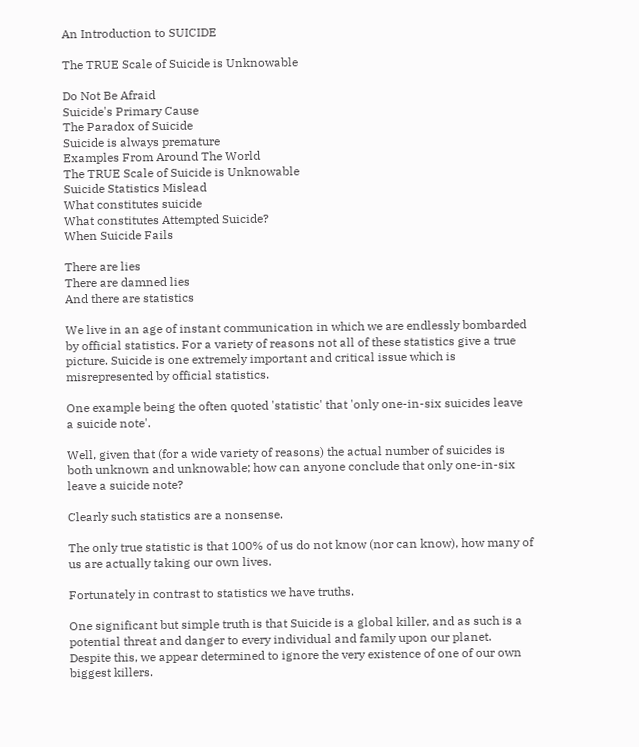An Introduction to SUICIDE

The TRUE Scale of Suicide is Unknowable

Do Not Be Afraid
Suicide's Primary Cause
The Paradox of Suicide
Suicide is always premature
Examples From Around The World
The TRUE Scale of Suicide is Unknowable
Suicide Statistics Mislead
What constitutes suicide
What constitutes Attempted Suicide?
When Suicide Fails

There are lies
There are damned lies
And there are statistics

We live in an age of instant communication in which we are endlessly bombarded by official statistics. For a variety of reasons not all of these statistics give a true picture. Suicide is one extremely important and critical issue which is misrepresented by official statistics.

One example being the often quoted 'statistic' that 'only one-in-six suicides leave a suicide note'.

Well, given that (for a wide variety of reasons) the actual number of suicides is both unknown and unknowable; how can anyone conclude that only one-in-six leave a suicide note?

Clearly such statistics are a nonsense.

The only true statistic is that 100% of us do not know (nor can know), how many of us are actually taking our own lives.

Fortunately in contrast to statistics we have truths.

One significant but simple truth is that Suicide is a global killer, and as such is a potential threat and danger to every individual and family upon our planet. Despite this, we appear determined to ignore the very existence of one of our own biggest killers.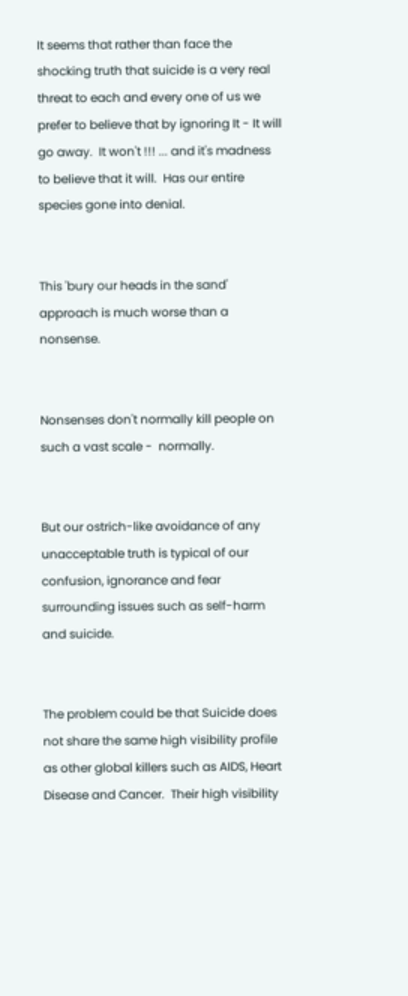It seems that rather than face the shocking truth that suicide is a very real threat to each and every one of us we prefer to believe that by ignoring It - It will go away.  It won't !!! ... and it's madness to believe that it will.  Has our entire species gone into denial.


This 'bury our heads in the sand' approach is much worse than a nonsense.


Nonsenses don't normally kill people on such a vast scale -  normally.


But our ostrich-like avoidance of any unacceptable truth is typical of our confusion, ignorance and fear surrounding issues such as self-harm and suicide.


The problem could be that Suicide does not share the same high visibility profile as other global killers such as AIDS, Heart Disease and Cancer.  Their high visibility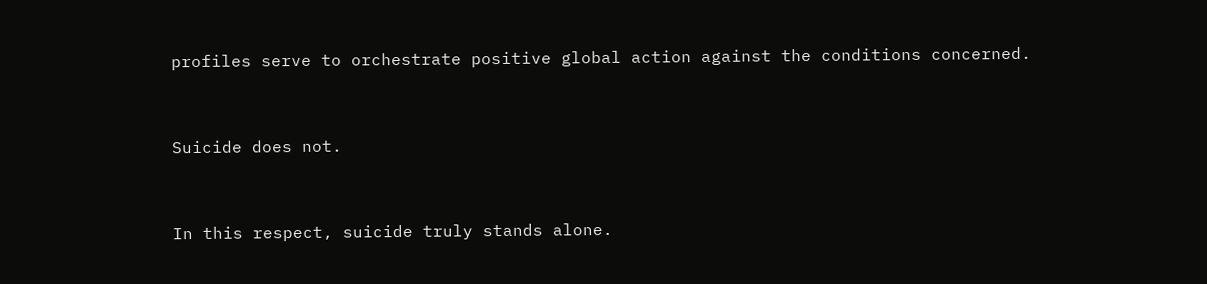profiles serve to orchestrate positive global action against the conditions concerned.


Suicide does not.


In this respect, suicide truly stands alone.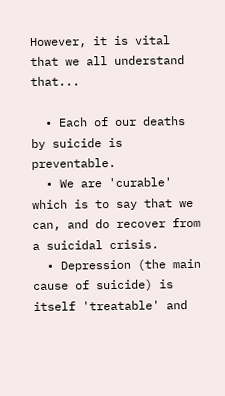However, it is vital that we all understand that...

  • Each of our deaths by suicide is preventable.
  • We are 'curable' which is to say that we can, and do recover from a suicidal crisis.
  • Depression (the main cause of suicide) is itself 'treatable' and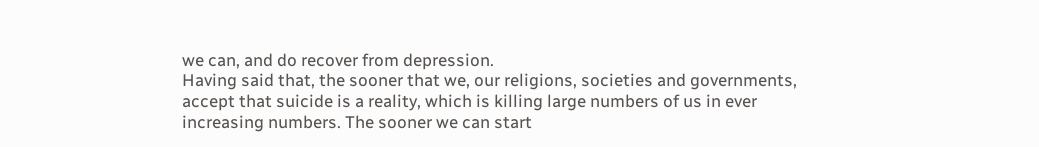we can, and do recover from depression.
Having said that, the sooner that we, our religions, societies and governments, accept that suicide is a reality, which is killing large numbers of us in ever increasing numbers. The sooner we can start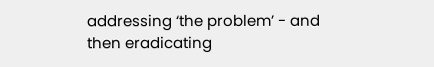addressing ‘the problem’ - and then eradicating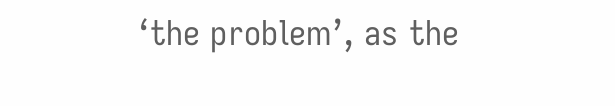‘the problem’, as the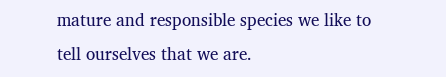mature and responsible species we like to tell ourselves that we are.